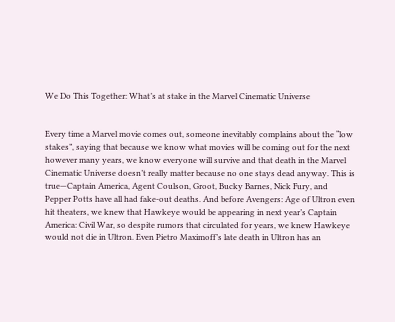We Do This Together: What’s at stake in the Marvel Cinematic Universe


Every time a Marvel movie comes out, someone inevitably complains about the “low stakes”, saying that because we know what movies will be coming out for the next however many years, we know everyone will survive and that death in the Marvel Cinematic Universe doesn’t really matter because no one stays dead anyway. This is true—Captain America, Agent Coulson, Groot, Bucky Barnes, Nick Fury, and Pepper Potts have all had fake-out deaths. And before Avengers: Age of Ultron even hit theaters, we knew that Hawkeye would be appearing in next year’s Captain America: Civil War, so despite rumors that circulated for years, we knew Hawkeye would not die in Ultron. Even Pietro Maximoff’s late death in Ultron has an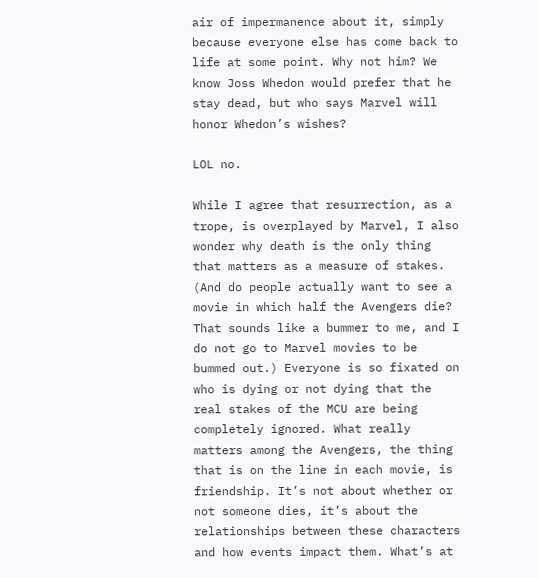air of impermanence about it, simply because everyone else has come back to life at some point. Why not him? We know Joss Whedon would prefer that he stay dead, but who says Marvel will honor Whedon’s wishes?

LOL no.

While I agree that resurrection, as a trope, is overplayed by Marvel, I also wonder why death is the only thing that matters as a measure of stakes. (And do people actually want to see a movie in which half the Avengers die? That sounds like a bummer to me, and I do not go to Marvel movies to be bummed out.) Everyone is so fixated on who is dying or not dying that the real stakes of the MCU are being completely ignored. What really matters among the Avengers, the thing that is on the line in each movie, is friendship. It’s not about whether or not someone dies, it’s about the relationships between these characters and how events impact them. What’s at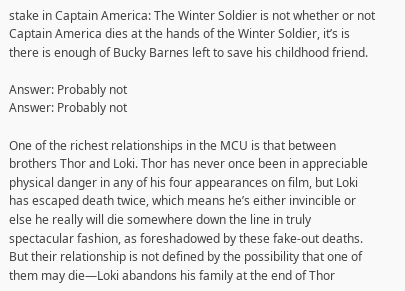stake in Captain America: The Winter Soldier is not whether or not Captain America dies at the hands of the Winter Soldier, it’s is there is enough of Bucky Barnes left to save his childhood friend.

Answer: Probably not
Answer: Probably not

One of the richest relationships in the MCU is that between brothers Thor and Loki. Thor has never once been in appreciable physical danger in any of his four appearances on film, but Loki has escaped death twice, which means he’s either invincible or else he really will die somewhere down the line in truly spectacular fashion, as foreshadowed by these fake-out deaths. But their relationship is not defined by the possibility that one of them may die—Loki abandons his family at the end of Thor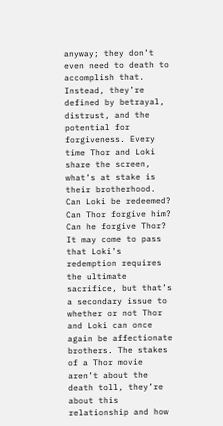anyway; they don’t even need to death to accomplish that. Instead, they’re defined by betrayal, distrust, and the potential for forgiveness. Every time Thor and Loki share the screen, what’s at stake is their brotherhood. Can Loki be redeemed? Can Thor forgive him? Can he forgive Thor? It may come to pass that Loki’s redemption requires the ultimate sacrifice, but that’s a secondary issue to whether or not Thor and Loki can once again be affectionate brothers. The stakes of a Thor movie aren’t about the death toll, they’re about this relationship and how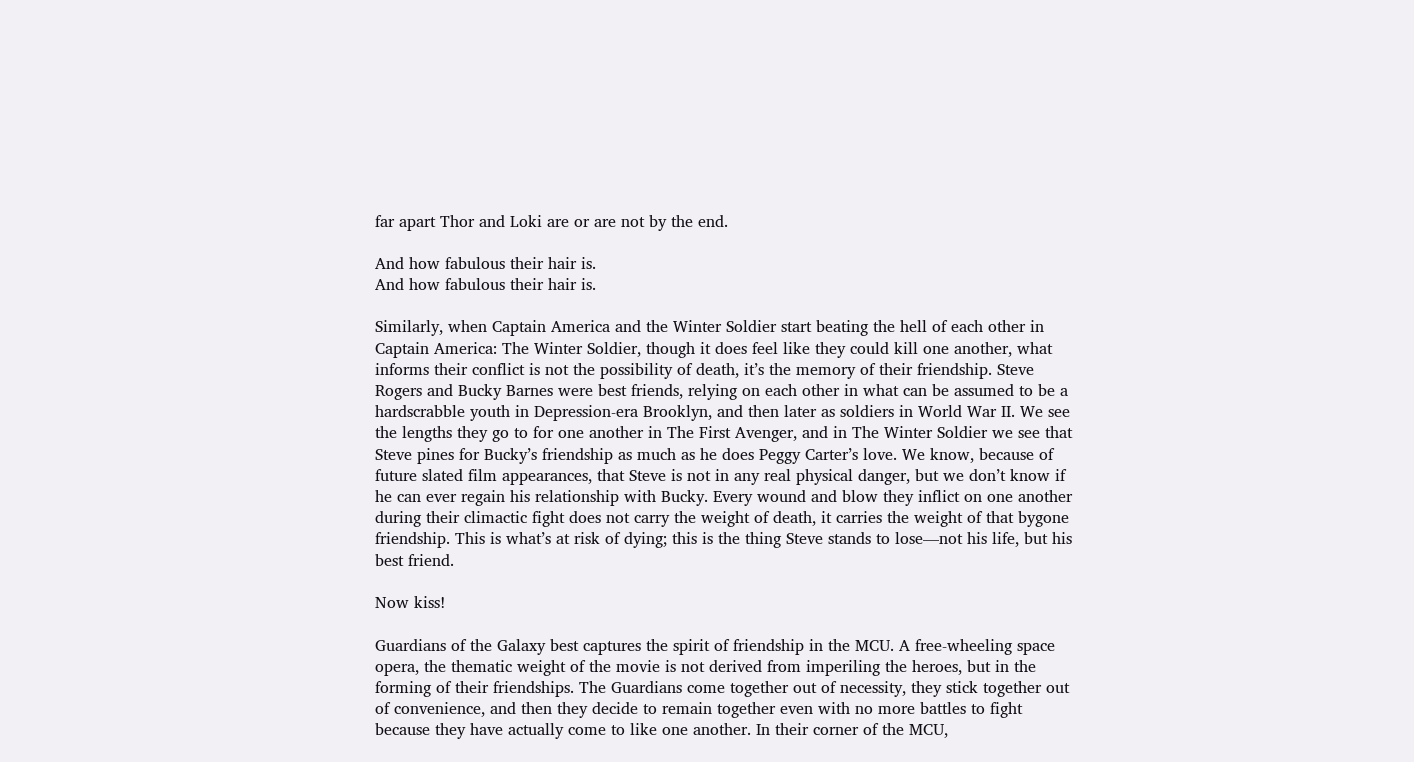far apart Thor and Loki are or are not by the end.

And how fabulous their hair is.
And how fabulous their hair is.

Similarly, when Captain America and the Winter Soldier start beating the hell of each other in Captain America: The Winter Soldier, though it does feel like they could kill one another, what informs their conflict is not the possibility of death, it’s the memory of their friendship. Steve Rogers and Bucky Barnes were best friends, relying on each other in what can be assumed to be a hardscrabble youth in Depression-era Brooklyn, and then later as soldiers in World War II. We see the lengths they go to for one another in The First Avenger, and in The Winter Soldier we see that Steve pines for Bucky’s friendship as much as he does Peggy Carter’s love. We know, because of future slated film appearances, that Steve is not in any real physical danger, but we don’t know if he can ever regain his relationship with Bucky. Every wound and blow they inflict on one another during their climactic fight does not carry the weight of death, it carries the weight of that bygone friendship. This is what’s at risk of dying; this is the thing Steve stands to lose—not his life, but his best friend.

Now kiss!

Guardians of the Galaxy best captures the spirit of friendship in the MCU. A free-wheeling space opera, the thematic weight of the movie is not derived from imperiling the heroes, but in the forming of their friendships. The Guardians come together out of necessity, they stick together out of convenience, and then they decide to remain together even with no more battles to fight because they have actually come to like one another. In their corner of the MCU,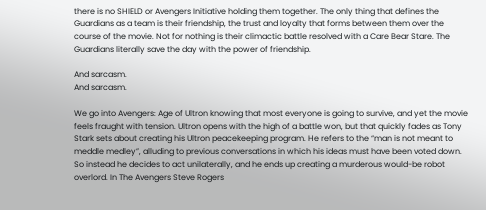there is no SHIELD or Avengers Initiative holding them together. The only thing that defines the Guardians as a team is their friendship, the trust and loyalty that forms between them over the course of the movie. Not for nothing is their climactic battle resolved with a Care Bear Stare. The Guardians literally save the day with the power of friendship.

And sarcasm.
And sarcasm.

We go into Avengers: Age of Ultron knowing that most everyone is going to survive, and yet the movie feels fraught with tension. Ultron opens with the high of a battle won, but that quickly fades as Tony Stark sets about creating his Ultron peacekeeping program. He refers to the “man is not meant to meddle medley”, alluding to previous conversations in which his ideas must have been voted down. So instead he decides to act unilaterally, and he ends up creating a murderous would-be robot overlord. In The Avengers Steve Rogers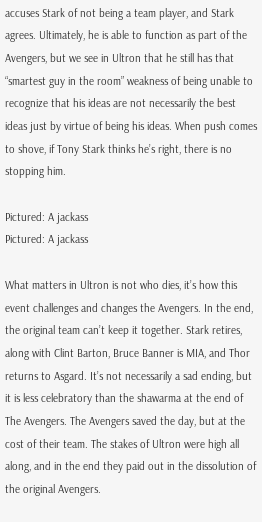accuses Stark of not being a team player, and Stark agrees. Ultimately, he is able to function as part of the Avengers, but we see in Ultron that he still has that “smartest guy in the room” weakness of being unable to recognize that his ideas are not necessarily the best ideas just by virtue of being his ideas. When push comes to shove, if Tony Stark thinks he’s right, there is no stopping him.

Pictured: A jackass
Pictured: A jackass

What matters in Ultron is not who dies, it’s how this event challenges and changes the Avengers. In the end, the original team can’t keep it together. Stark retires, along with Clint Barton, Bruce Banner is MIA, and Thor returns to Asgard. It’s not necessarily a sad ending, but it is less celebratory than the shawarma at the end of The Avengers. The Avengers saved the day, but at the cost of their team. The stakes of Ultron were high all along, and in the end they paid out in the dissolution of the original Avengers.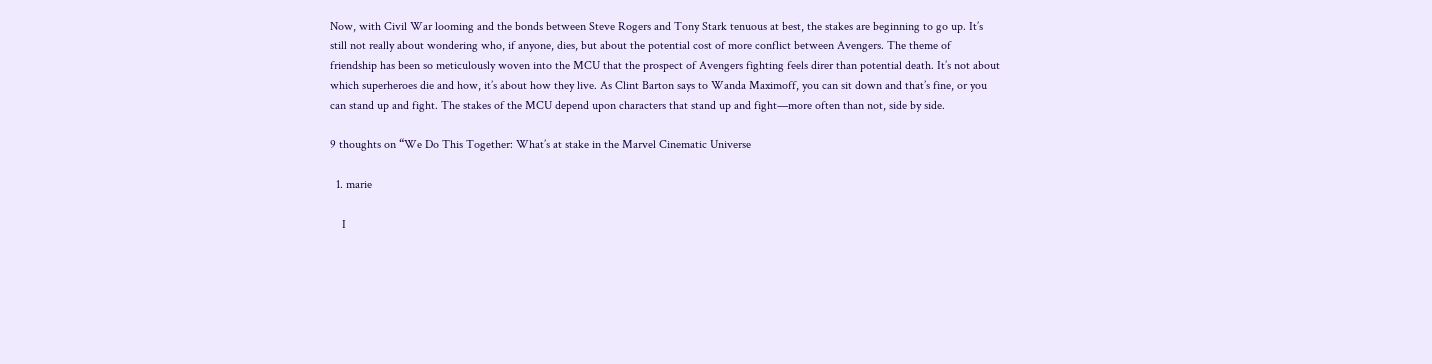Now, with Civil War looming and the bonds between Steve Rogers and Tony Stark tenuous at best, the stakes are beginning to go up. It’s still not really about wondering who, if anyone, dies, but about the potential cost of more conflict between Avengers. The theme of friendship has been so meticulously woven into the MCU that the prospect of Avengers fighting feels direr than potential death. It’s not about which superheroes die and how, it’s about how they live. As Clint Barton says to Wanda Maximoff, you can sit down and that’s fine, or you can stand up and fight. The stakes of the MCU depend upon characters that stand up and fight—more often than not, side by side.

9 thoughts on “We Do This Together: What’s at stake in the Marvel Cinematic Universe

  1. marie

    I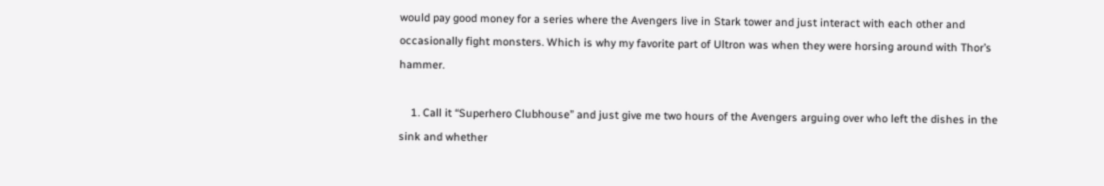would pay good money for a series where the Avengers live in Stark tower and just interact with each other and occasionally fight monsters. Which is why my favorite part of Ultron was when they were horsing around with Thor’s hammer.

    1. Call it “Superhero Clubhouse” and just give me two hours of the Avengers arguing over who left the dishes in the sink and whether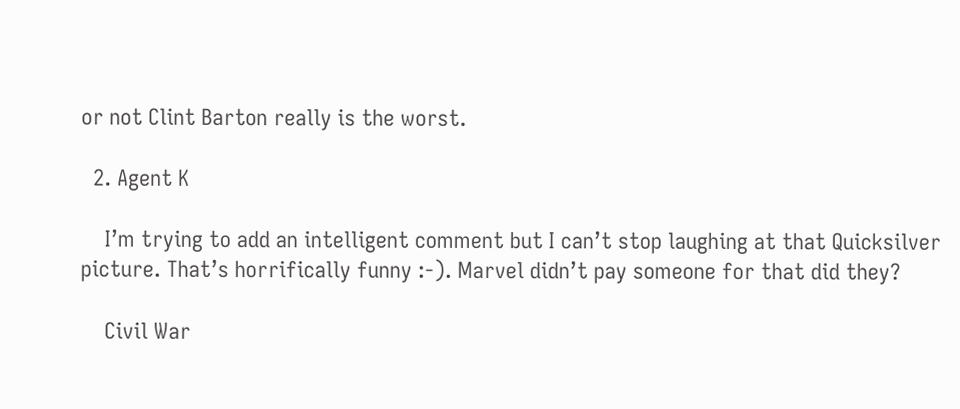or not Clint Barton really is the worst.

  2. Agent K

    I’m trying to add an intelligent comment but I can’t stop laughing at that Quicksilver picture. That’s horrifically funny :-). Marvel didn’t pay someone for that did they?

    Civil War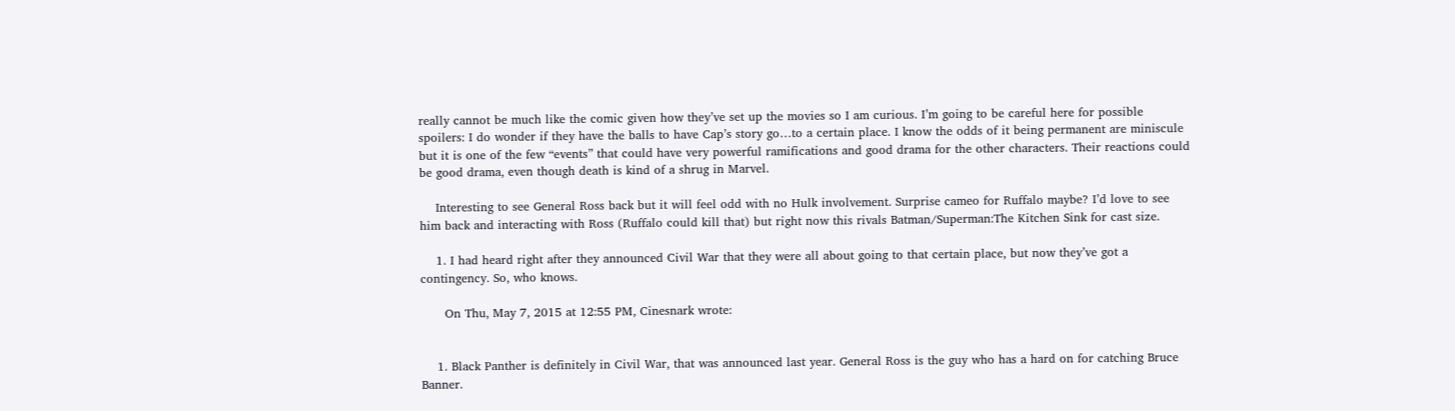really cannot be much like the comic given how they’ve set up the movies so I am curious. I’m going to be careful here for possible spoilers: I do wonder if they have the balls to have Cap’s story go…to a certain place. I know the odds of it being permanent are miniscule but it is one of the few “events” that could have very powerful ramifications and good drama for the other characters. Their reactions could be good drama, even though death is kind of a shrug in Marvel.

    Interesting to see General Ross back but it will feel odd with no Hulk involvement. Surprise cameo for Ruffalo maybe? I’d love to see him back and interacting with Ross (Ruffalo could kill that) but right now this rivals Batman/Superman:The Kitchen Sink for cast size.

    1. I had heard right after they announced Civil War that they were all about going to that certain place, but now they’ve got a contingency. So, who knows.

      On Thu, May 7, 2015 at 12:55 PM, Cinesnark wrote:


    1. Black Panther is definitely in Civil War, that was announced last year. General Ross is the guy who has a hard on for catching Bruce Banner.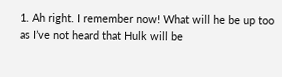1. Ah right. I remember now! What will he be up too as I’ve not heard that Hulk will be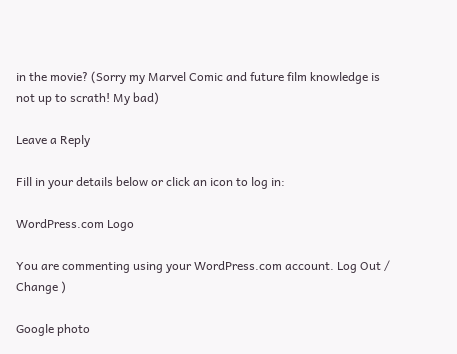in the movie? (Sorry my Marvel Comic and future film knowledge is not up to scrath! My bad)

Leave a Reply

Fill in your details below or click an icon to log in:

WordPress.com Logo

You are commenting using your WordPress.com account. Log Out /  Change )

Google photo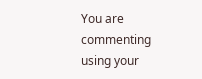You are commenting using your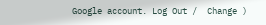Google account. Log Out /  Change )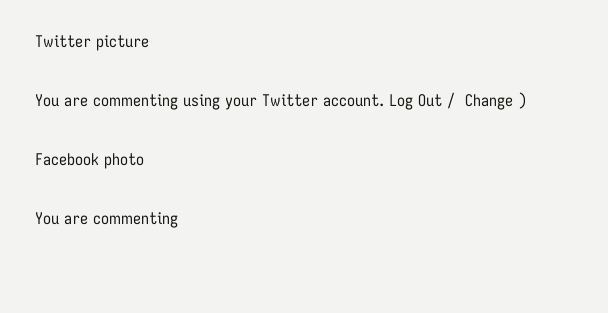Twitter picture

You are commenting using your Twitter account. Log Out /  Change )

Facebook photo

You are commenting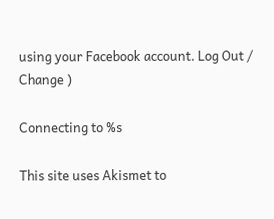using your Facebook account. Log Out /  Change )

Connecting to %s

This site uses Akismet to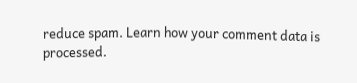reduce spam. Learn how your comment data is processed.